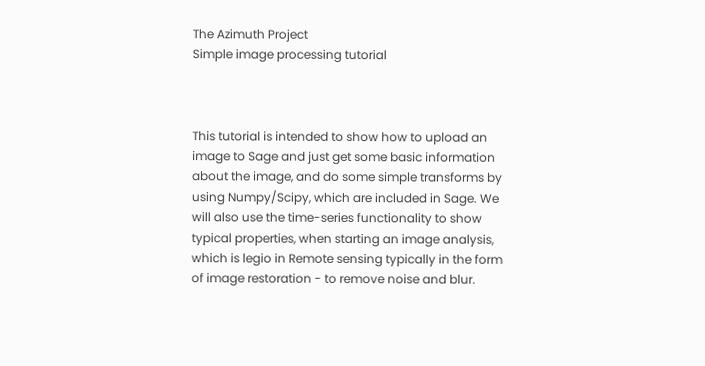The Azimuth Project
Simple image processing tutorial



This tutorial is intended to show how to upload an image to Sage and just get some basic information about the image, and do some simple transforms by using Numpy/Scipy, which are included in Sage. We will also use the time-series functionality to show typical properties, when starting an image analysis, which is legio in Remote sensing typically in the form of image restoration - to remove noise and blur.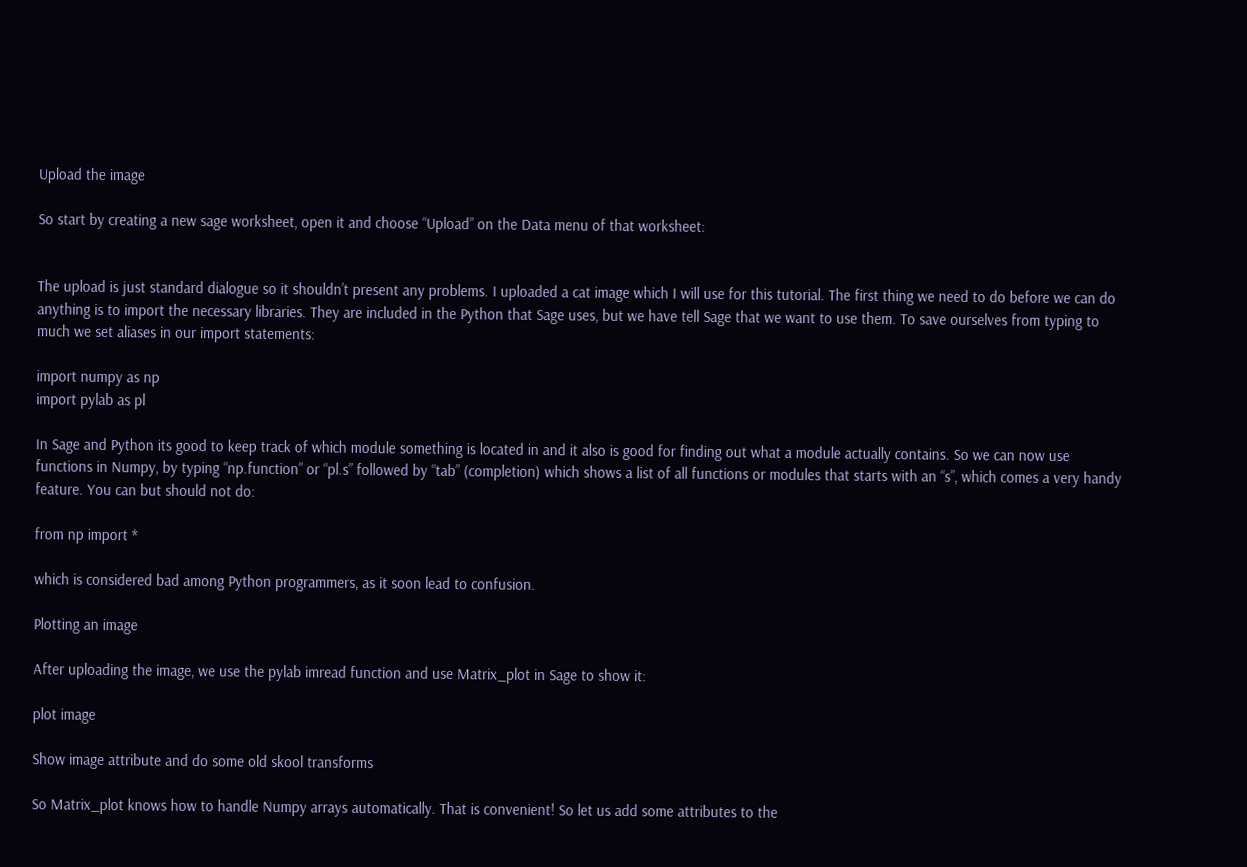Upload the image

So start by creating a new sage worksheet, open it and choose “Upload” on the Data menu of that worksheet:


The upload is just standard dialogue so it shouldn’t present any problems. I uploaded a cat image which I will use for this tutorial. The first thing we need to do before we can do anything is to import the necessary libraries. They are included in the Python that Sage uses, but we have tell Sage that we want to use them. To save ourselves from typing to much we set aliases in our import statements:

import numpy as np
import pylab as pl

In Sage and Python its good to keep track of which module something is located in and it also is good for finding out what a module actually contains. So we can now use functions in Numpy, by typing “np.function” or “pl.s” followed by “tab” (completion) which shows a list of all functions or modules that starts with an “s”, which comes a very handy feature. You can but should not do:

from np import *

which is considered bad among Python programmers, as it soon lead to confusion.

Plotting an image

After uploading the image, we use the pylab imread function and use Matrix_plot in Sage to show it:

plot image

Show image attribute and do some old skool transforms

So Matrix_plot knows how to handle Numpy arrays automatically. That is convenient! So let us add some attributes to the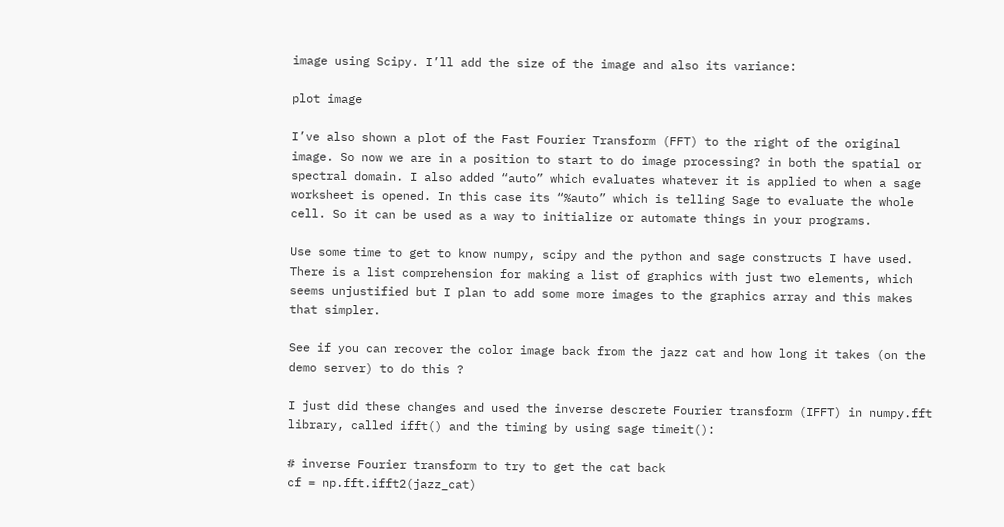image using Scipy. I’ll add the size of the image and also its variance:

plot image

I’ve also shown a plot of the Fast Fourier Transform (FFT) to the right of the original image. So now we are in a position to start to do image processing? in both the spatial or spectral domain. I also added “auto” which evaluates whatever it is applied to when a sage worksheet is opened. In this case its “%auto” which is telling Sage to evaluate the whole cell. So it can be used as a way to initialize or automate things in your programs.

Use some time to get to know numpy, scipy and the python and sage constructs I have used. There is a list comprehension for making a list of graphics with just two elements, which seems unjustified but I plan to add some more images to the graphics array and this makes that simpler.

See if you can recover the color image back from the jazz cat and how long it takes (on the demo server) to do this ?

I just did these changes and used the inverse descrete Fourier transform (IFFT) in numpy.fft library, called ifft() and the timing by using sage timeit():

# inverse Fourier transform to try to get the cat back
cf = np.fft.ifft2(jazz_cat)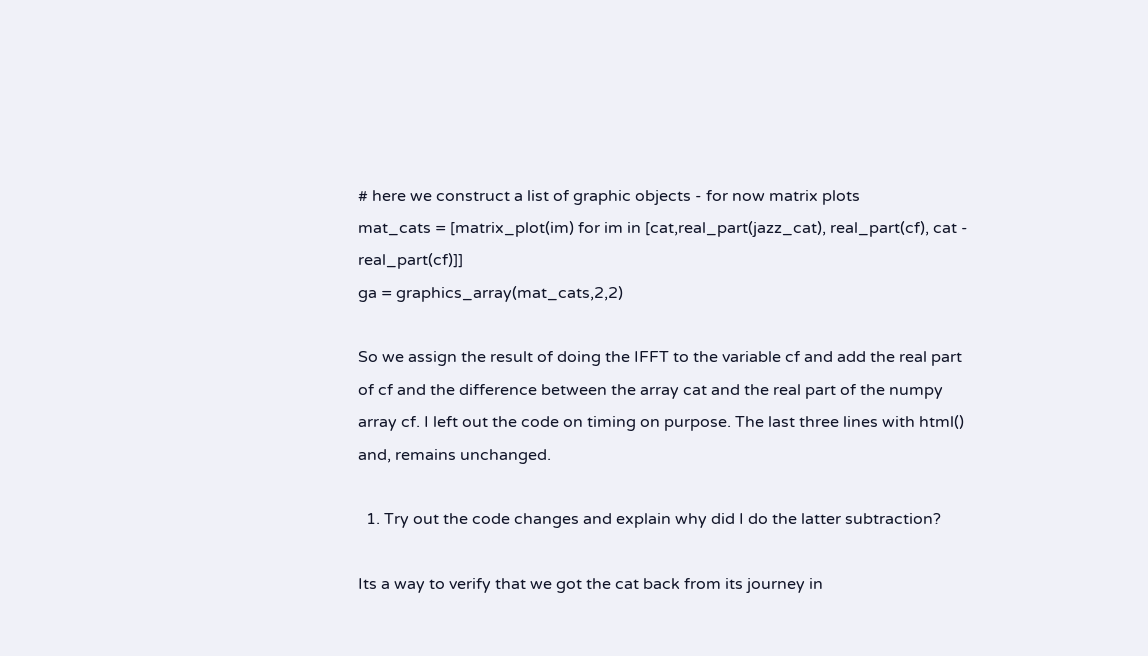# here we construct a list of graphic objects - for now matrix plots
mat_cats = [matrix_plot(im) for im in [cat,real_part(jazz_cat), real_part(cf), cat - real_part(cf)]]
ga = graphics_array(mat_cats,2,2)

So we assign the result of doing the IFFT to the variable cf and add the real part of cf and the difference between the array cat and the real part of the numpy array cf. I left out the code on timing on purpose. The last three lines with html() and, remains unchanged.

  1. Try out the code changes and explain why did I do the latter subtraction?

Its a way to verify that we got the cat back from its journey in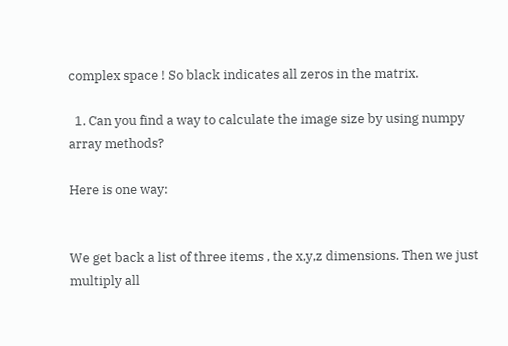complex space ! So black indicates all zeros in the matrix.

  1. Can you find a way to calculate the image size by using numpy array methods?

Here is one way:


We get back a list of three items , the x,y,z dimensions. Then we just multiply all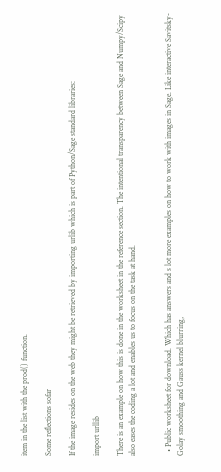item in the list with the prod() function.

Some reflections sofar

If the image resides on the web they might be retrieved by importing urlib which is part of Python/Sage standard libraries:

import urllib

There is an example on how this is done in the worksheet in the reference section. The intentional transparency between Sage and Numpy/Scipy also eases the coding a lot and enables us to focus on the task at hand.


  • Public worksheet for download. Which has answers and s lot more examples on how to work with images in Sage. Like interactive Savitsky-Golay smoothing and Gauss kernel blurring,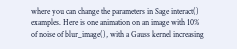where you can change the parameters in Sage interact() examples. Here is one animation on an image with 10% of noise of blur_image(), with a Gauss kernel increasing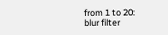from 1 to 20:
blur filter